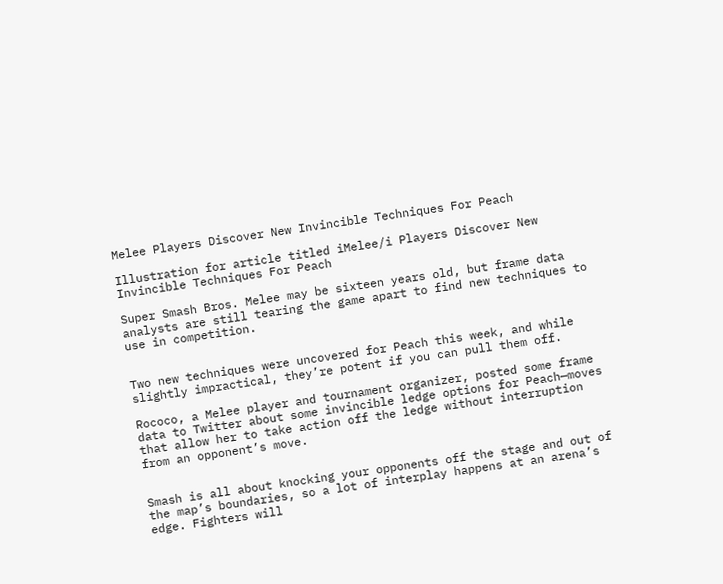Melee Players Discover New Invincible Techniques For Peach

Illustration for article titled iMelee/i Players Discover New Invincible Techniques For Peach

Super Smash Bros. Melee may be sixteen years old, but frame data analysts are still tearing the game apart to find new techniques to use in competition.


Two new techniques were uncovered for Peach this week, and while slightly impractical, they’re potent if you can pull them off.

Rococo, a Melee player and tournament organizer, posted some frame data to Twitter about some invincible ledge options for Peach—moves that allow her to take action off the ledge without interruption from an opponent’s move.


Smash is all about knocking your opponents off the stage and out of the map’s boundaries, so a lot of interplay happens at an arena’s edge. Fighters will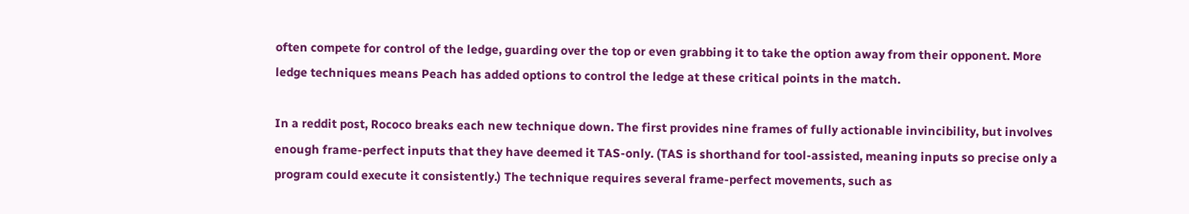often compete for control of the ledge, guarding over the top or even grabbing it to take the option away from their opponent. More ledge techniques means Peach has added options to control the ledge at these critical points in the match.

In a reddit post, Rococo breaks each new technique down. The first provides nine frames of fully actionable invincibility, but involves enough frame-perfect inputs that they have deemed it TAS-only. (TAS is shorthand for tool-assisted, meaning inputs so precise only a program could execute it consistently.) The technique requires several frame-perfect movements, such as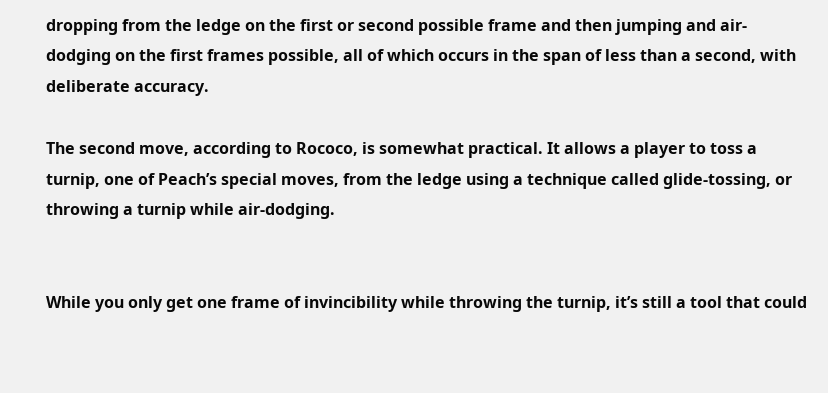dropping from the ledge on the first or second possible frame and then jumping and air-dodging on the first frames possible, all of which occurs in the span of less than a second, with deliberate accuracy.

The second move, according to Rococo, is somewhat practical. It allows a player to toss a turnip, one of Peach’s special moves, from the ledge using a technique called glide-tossing, or throwing a turnip while air-dodging.


While you only get one frame of invincibility while throwing the turnip, it’s still a tool that could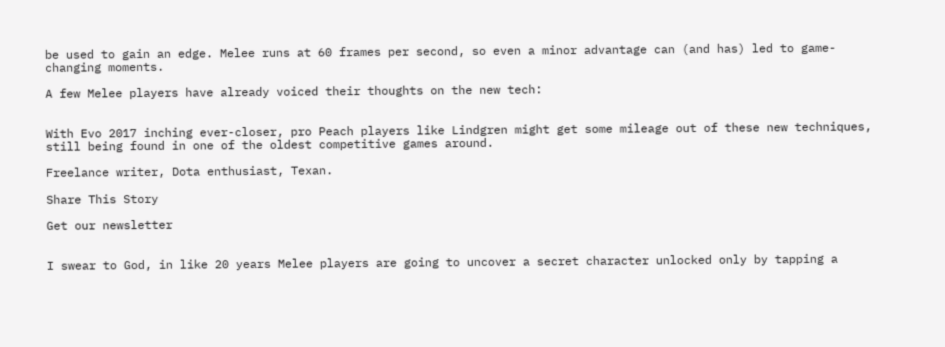be used to gain an edge. Melee runs at 60 frames per second, so even a minor advantage can (and has) led to game-changing moments.

A few Melee players have already voiced their thoughts on the new tech:


With Evo 2017 inching ever-closer, pro Peach players like Lindgren might get some mileage out of these new techniques, still being found in one of the oldest competitive games around.

Freelance writer, Dota enthusiast, Texan.

Share This Story

Get our newsletter


I swear to God, in like 20 years Melee players are going to uncover a secret character unlocked only by tapping a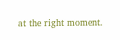at the right moment.